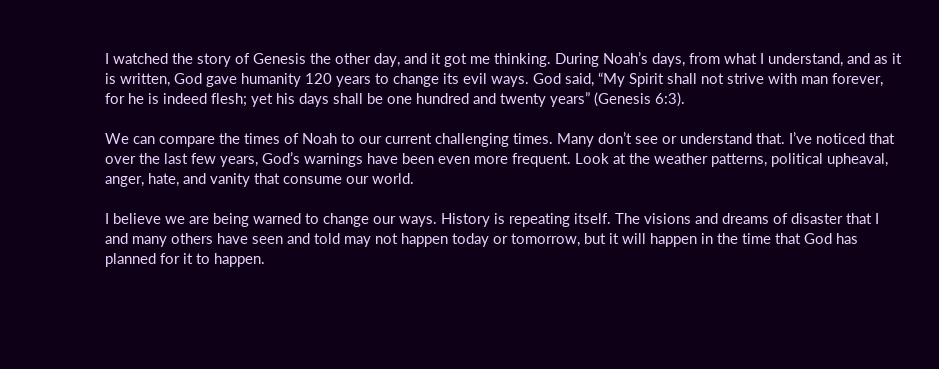I watched the story of Genesis the other day, and it got me thinking. During Noah’s days, from what I understand, and as it is written, God gave humanity 120 years to change its evil ways. God said, “My Spirit shall not strive with man forever, for he is indeed flesh; yet his days shall be one hundred and twenty years” (Genesis 6:3).

We can compare the times of Noah to our current challenging times. Many don’t see or understand that. I’ve noticed that over the last few years, God’s warnings have been even more frequent. Look at the weather patterns, political upheaval, anger, hate, and vanity that consume our world.

I believe we are being warned to change our ways. History is repeating itself. The visions and dreams of disaster that I and many others have seen and told may not happen today or tomorrow, but it will happen in the time that God has planned for it to happen.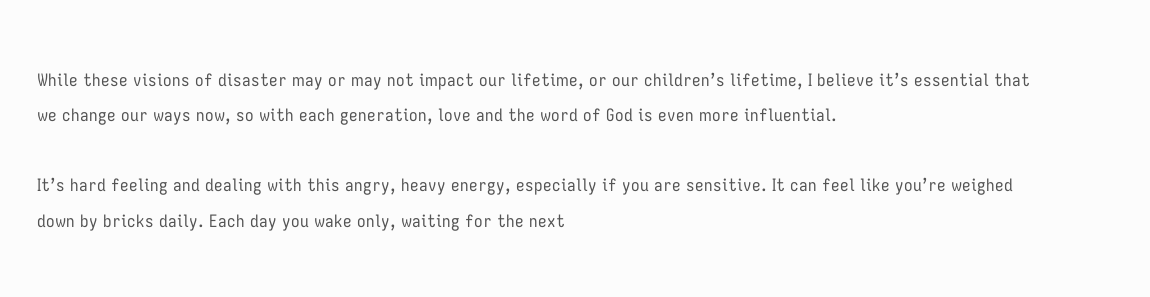While these visions of disaster may or may not impact our lifetime, or our children’s lifetime, I believe it’s essential that we change our ways now, so with each generation, love and the word of God is even more influential.

It’s hard feeling and dealing with this angry, heavy energy, especially if you are sensitive. It can feel like you’re weighed down by bricks daily. Each day you wake only, waiting for the next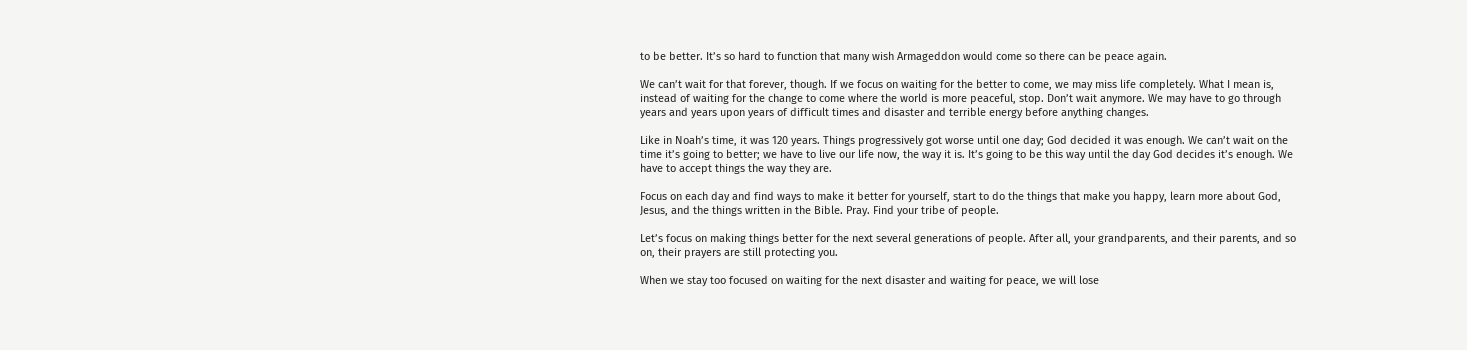to be better. It’s so hard to function that many wish Armageddon would come so there can be peace again.

We can’t wait for that forever, though. If we focus on waiting for the better to come, we may miss life completely. What I mean is, instead of waiting for the change to come where the world is more peaceful, stop. Don’t wait anymore. We may have to go through years and years upon years of difficult times and disaster and terrible energy before anything changes.

Like in Noah’s time, it was 120 years. Things progressively got worse until one day; God decided it was enough. We can’t wait on the time it’s going to better; we have to live our life now, the way it is. It’s going to be this way until the day God decides it’s enough. We have to accept things the way they are.

Focus on each day and find ways to make it better for yourself, start to do the things that make you happy, learn more about God, Jesus, and the things written in the Bible. Pray. Find your tribe of people.

Let’s focus on making things better for the next several generations of people. After all, your grandparents, and their parents, and so on, their prayers are still protecting you.

When we stay too focused on waiting for the next disaster and waiting for peace, we will lose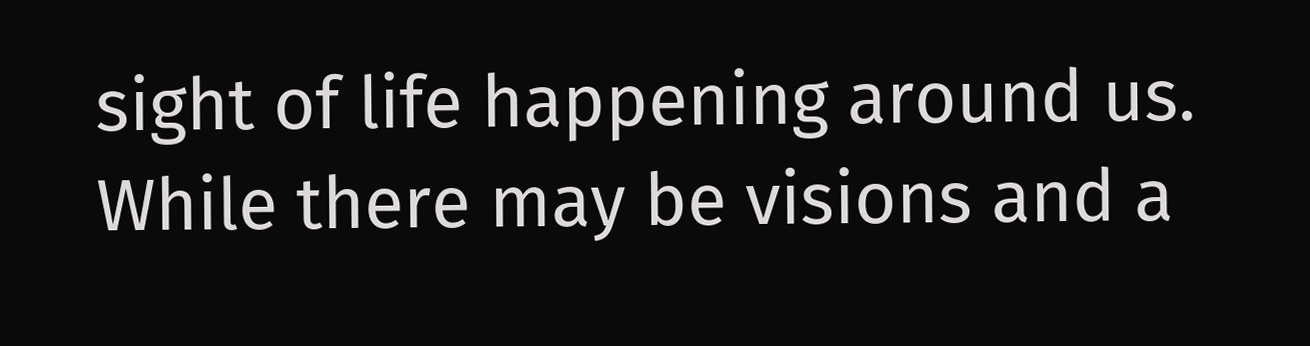sight of life happening around us. While there may be visions and a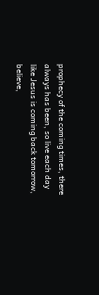prophecy of the coming times, there always has been, so live each day like Jesus is coming back tomorrow, believe,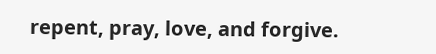repent, pray, love, and forgive.